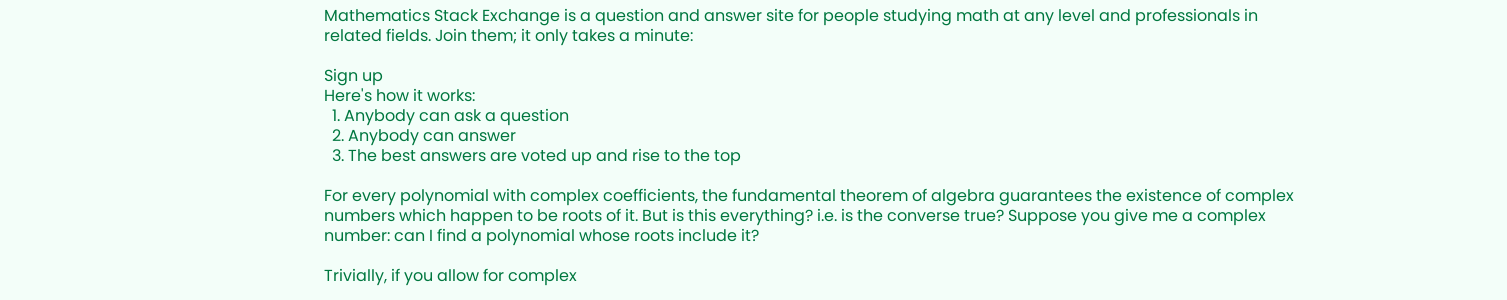Mathematics Stack Exchange is a question and answer site for people studying math at any level and professionals in related fields. Join them; it only takes a minute:

Sign up
Here's how it works:
  1. Anybody can ask a question
  2. Anybody can answer
  3. The best answers are voted up and rise to the top

For every polynomial with complex coefficients, the fundamental theorem of algebra guarantees the existence of complex numbers which happen to be roots of it. But is this everything? i.e. is the converse true? Suppose you give me a complex number: can I find a polynomial whose roots include it?

Trivially, if you allow for complex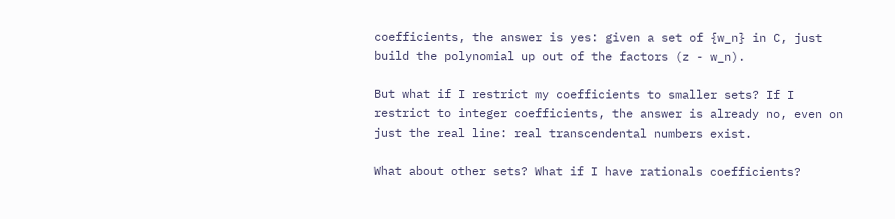coefficients, the answer is yes: given a set of {w_n} in C, just build the polynomial up out of the factors (z - w_n).

But what if I restrict my coefficients to smaller sets? If I restrict to integer coefficients, the answer is already no, even on just the real line: real transcendental numbers exist.

What about other sets? What if I have rationals coefficients?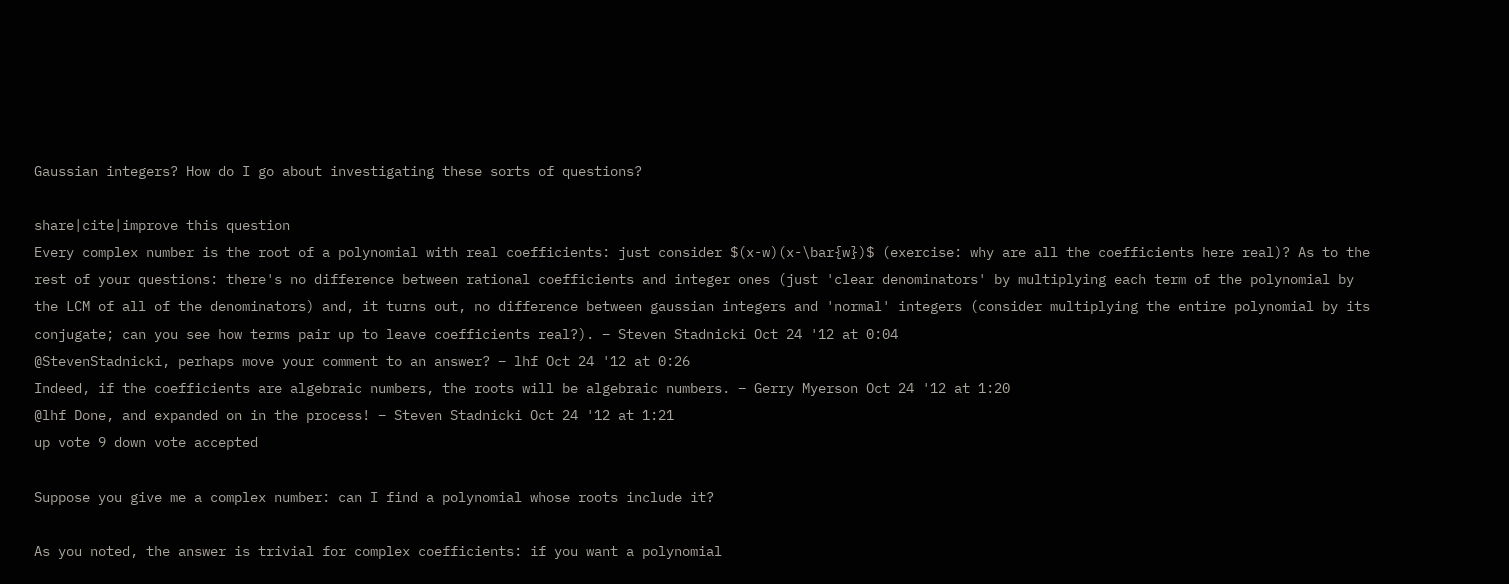Gaussian integers? How do I go about investigating these sorts of questions?

share|cite|improve this question
Every complex number is the root of a polynomial with real coefficients: just consider $(x-w)(x-\bar{w})$ (exercise: why are all the coefficients here real)? As to the rest of your questions: there's no difference between rational coefficients and integer ones (just 'clear denominators' by multiplying each term of the polynomial by the LCM of all of the denominators) and, it turns out, no difference between gaussian integers and 'normal' integers (consider multiplying the entire polynomial by its conjugate; can you see how terms pair up to leave coefficients real?). – Steven Stadnicki Oct 24 '12 at 0:04
@StevenStadnicki, perhaps move your comment to an answer? – lhf Oct 24 '12 at 0:26
Indeed, if the coefficients are algebraic numbers, the roots will be algebraic numbers. – Gerry Myerson Oct 24 '12 at 1:20
@lhf Done, and expanded on in the process! – Steven Stadnicki Oct 24 '12 at 1:21
up vote 9 down vote accepted

Suppose you give me a complex number: can I find a polynomial whose roots include it?

As you noted, the answer is trivial for complex coefficients: if you want a polynomial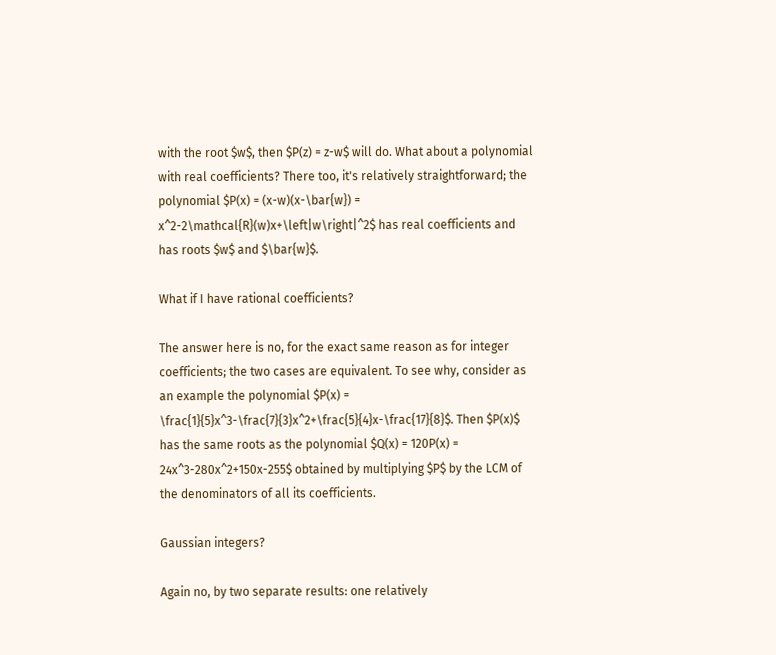with the root $w$, then $P(z) = z-w$ will do. What about a polynomial with real coefficients? There too, it's relatively straightforward; the polynomial $P(x) = (x-w)(x-\bar{w}) = x^2-2\mathcal{R}(w)x+\left|w\right|^2$ has real coefficients and has roots $w$ and $\bar{w}$.

What if I have rational coefficients?

The answer here is no, for the exact same reason as for integer coefficients; the two cases are equivalent. To see why, consider as an example the polynomial $P(x) = \frac{1}{5}x^3-\frac{7}{3}x^2+\frac{5}{4}x-\frac{17}{8}$. Then $P(x)$ has the same roots as the polynomial $Q(x) = 120P(x) = 24x^3-280x^2+150x-255$ obtained by multiplying $P$ by the LCM of the denominators of all its coefficients.

Gaussian integers?

Again no, by two separate results: one relatively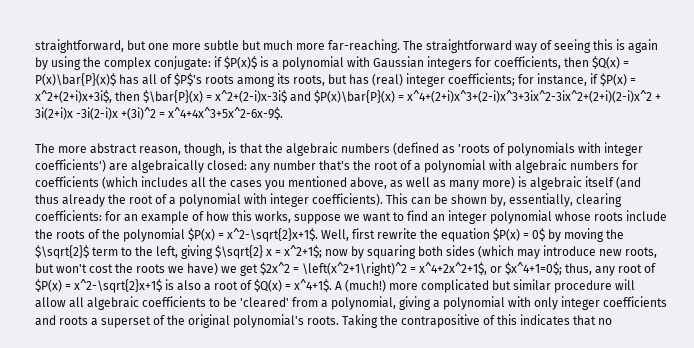straightforward, but one more subtle but much more far-reaching. The straightforward way of seeing this is again by using the complex conjugate: if $P(x)$ is a polynomial with Gaussian integers for coefficients, then $Q(x) = P(x)\bar{P}(x)$ has all of $P$'s roots among its roots, but has (real) integer coefficients; for instance, if $P(x) = x^2+(2+i)x+3i$, then $\bar{P}(x) = x^2+(2-i)x-3i$ and $P(x)\bar{P}(x) = x^4+(2+i)x^3+(2-i)x^3+3ix^2-3ix^2+(2+i)(2-i)x^2 + 3i(2+i)x -3i(2-i)x +(3i)^2 = x^4+4x^3+5x^2-6x-9$.

The more abstract reason, though, is that the algebraic numbers (defined as 'roots of polynomials with integer coefficients') are algebraically closed: any number that's the root of a polynomial with algebraic numbers for coefficients (which includes all the cases you mentioned above, as well as many more) is algebraic itself (and thus already the root of a polynomial with integer coefficients). This can be shown by, essentially, clearing coefficients: for an example of how this works, suppose we want to find an integer polynomial whose roots include the roots of the polynomial $P(x) = x^2-\sqrt{2}x+1$. Well, first rewrite the equation $P(x) = 0$ by moving the $\sqrt{2}$ term to the left, giving $\sqrt{2} x = x^2+1$; now by squaring both sides (which may introduce new roots, but won't cost the roots we have) we get $2x^2 = \left(x^2+1\right)^2 = x^4+2x^2+1$, or $x^4+1=0$; thus, any root of $P(x) = x^2-\sqrt{2}x+1$ is also a root of $Q(x) = x^4+1$. A (much!) more complicated but similar procedure will allow all algebraic coefficients to be 'cleared' from a polynomial, giving a polynomial with only integer coefficients and roots a superset of the original polynomial's roots. Taking the contrapositive of this indicates that no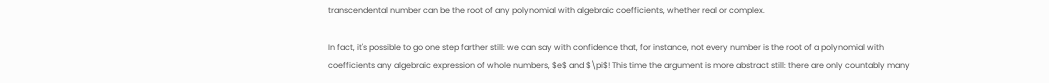transcendental number can be the root of any polynomial with algebraic coefficients, whether real or complex.

In fact, it's possible to go one step farther still: we can say with confidence that, for instance, not every number is the root of a polynomial with coefficients any algebraic expression of whole numbers, $e$ and $\pi$! This time the argument is more abstract still: there are only countably many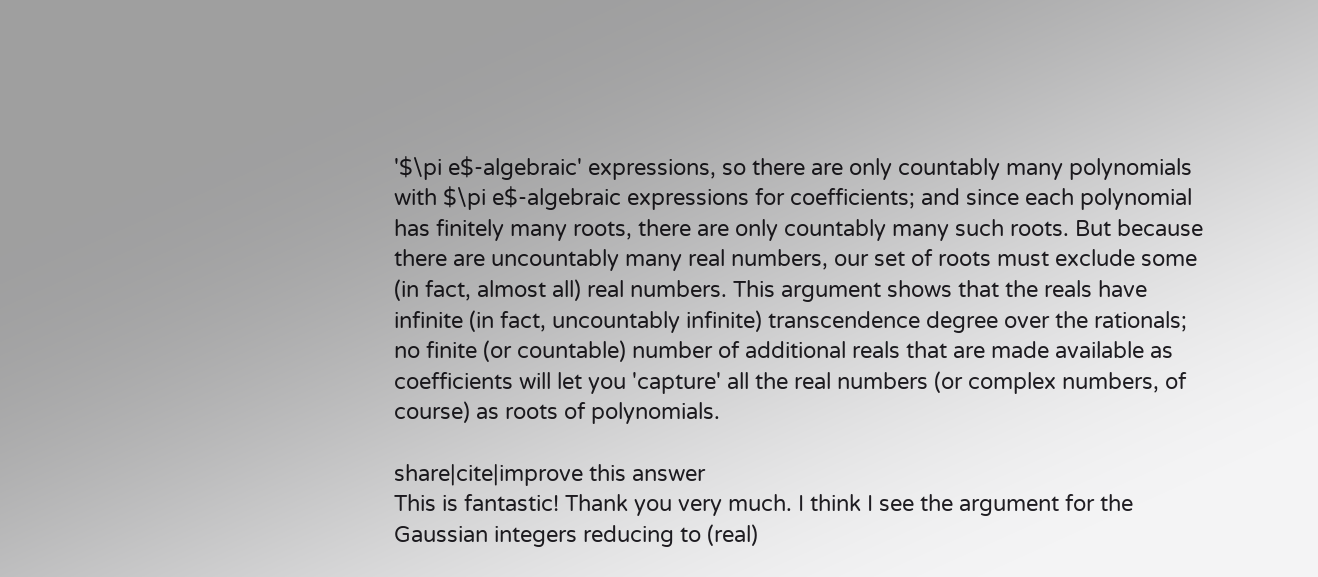'$\pi e$-algebraic' expressions, so there are only countably many polynomials with $\pi e$-algebraic expressions for coefficients; and since each polynomial has finitely many roots, there are only countably many such roots. But because there are uncountably many real numbers, our set of roots must exclude some (in fact, almost all) real numbers. This argument shows that the reals have infinite (in fact, uncountably infinite) transcendence degree over the rationals; no finite (or countable) number of additional reals that are made available as coefficients will let you 'capture' all the real numbers (or complex numbers, of course) as roots of polynomials.

share|cite|improve this answer
This is fantastic! Thank you very much. I think I see the argument for the Gaussian integers reducing to (real)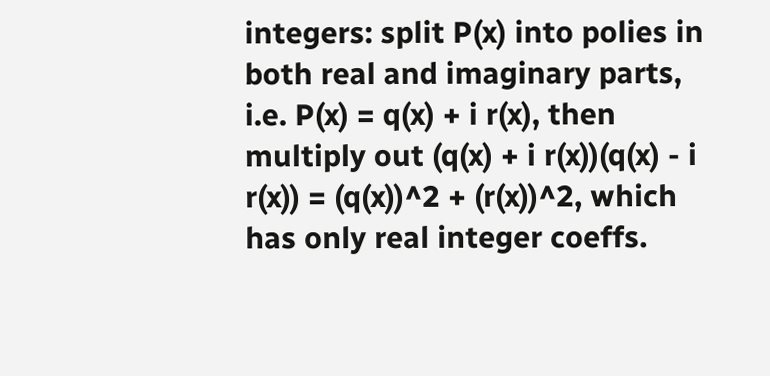integers: split P(x) into polies in both real and imaginary parts, i.e. P(x) = q(x) + i r(x), then multiply out (q(x) + i r(x))(q(x) - i r(x)) = (q(x))^2 + (r(x))^2, which has only real integer coeffs.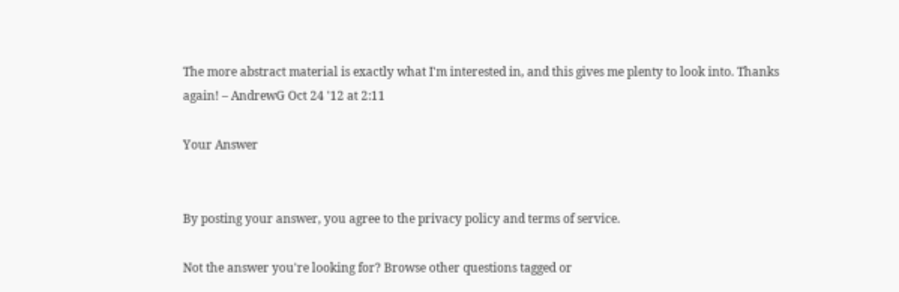The more abstract material is exactly what I'm interested in, and this gives me plenty to look into. Thanks again! – AndrewG Oct 24 '12 at 2:11

Your Answer


By posting your answer, you agree to the privacy policy and terms of service.

Not the answer you're looking for? Browse other questions tagged or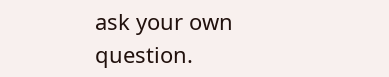ask your own question.